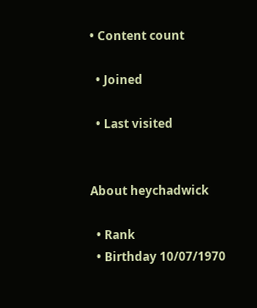• Content count

  • Joined

  • Last visited


About heychadwick

  • Rank
  • Birthday 10/07/1970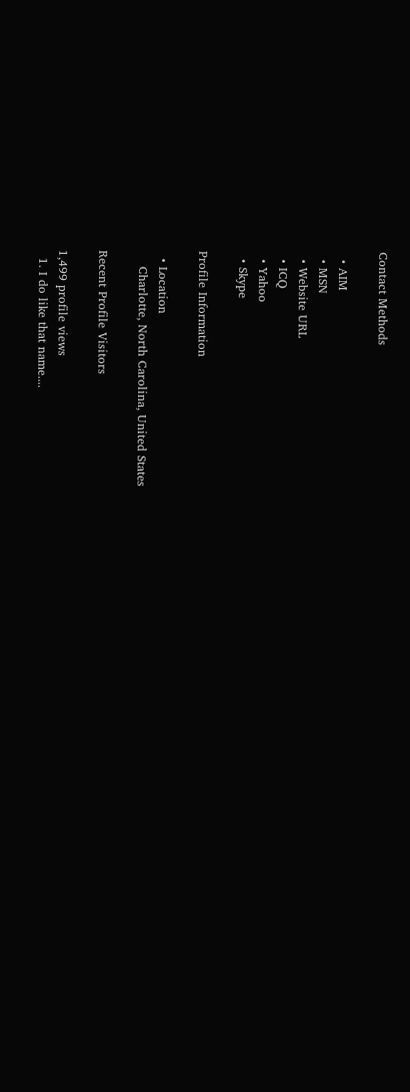Contact Methods

  • AIM
  • MSN
  • Website URL
  • ICQ
  • Yahoo
  • Skype

Profile Information

  • Location
    Charlotte, North Carolina, United States

Recent Profile Visitors

1,499 profile views
  1. I do like that name....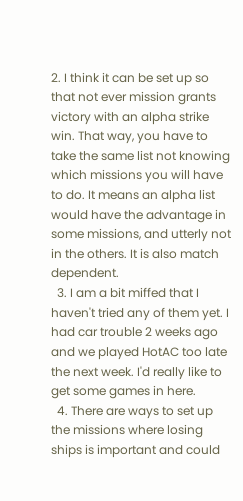2. I think it can be set up so that not ever mission grants victory with an alpha strike win. That way, you have to take the same list not knowing which missions you will have to do. It means an alpha list would have the advantage in some missions, and utterly not in the others. It is also match dependent.
  3. I am a bit miffed that I haven't tried any of them yet. I had car trouble 2 weeks ago and we played HotAC too late the next week. I'd really like to get some games in here.
  4. There are ways to set up the missions where losing ships is important and could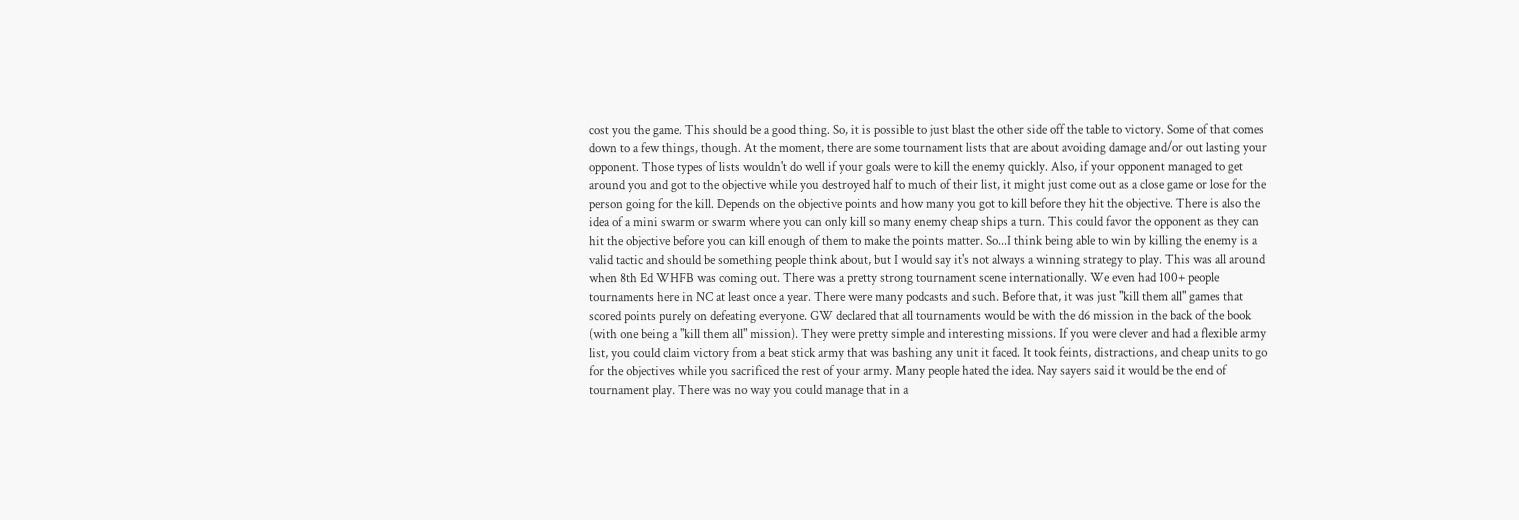cost you the game. This should be a good thing. So, it is possible to just blast the other side off the table to victory. Some of that comes down to a few things, though. At the moment, there are some tournament lists that are about avoiding damage and/or out lasting your opponent. Those types of lists wouldn't do well if your goals were to kill the enemy quickly. Also, if your opponent managed to get around you and got to the objective while you destroyed half to much of their list, it might just come out as a close game or lose for the person going for the kill. Depends on the objective points and how many you got to kill before they hit the objective. There is also the idea of a mini swarm or swarm where you can only kill so many enemy cheap ships a turn. This could favor the opponent as they can hit the objective before you can kill enough of them to make the points matter. So...I think being able to win by killing the enemy is a valid tactic and should be something people think about, but I would say it's not always a winning strategy to play. This was all around when 8th Ed WHFB was coming out. There was a pretty strong tournament scene internationally. We even had 100+ people tournaments here in NC at least once a year. There were many podcasts and such. Before that, it was just "kill them all" games that scored points purely on defeating everyone. GW declared that all tournaments would be with the d6 mission in the back of the book (with one being a "kill them all" mission). They were pretty simple and interesting missions. If you were clever and had a flexible army list, you could claim victory from a beat stick army that was bashing any unit it faced. It took feints, distractions, and cheap units to go for the objectives while you sacrificed the rest of your army. Many people hated the idea. Nay sayers said it would be the end of tournament play. There was no way you could manage that in a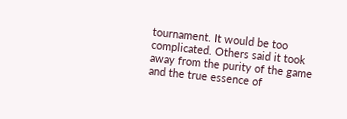tournament. It would be too complicated. Others said it took away from the purity of the game and the true essence of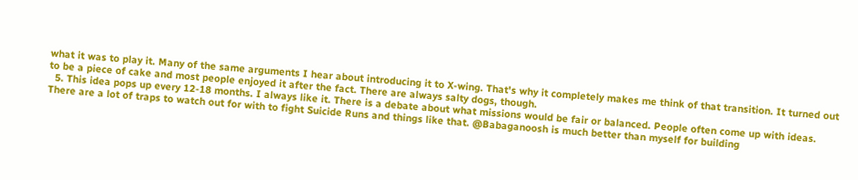what it was to play it. Many of the same arguments I hear about introducing it to X-wing. That's why it completely makes me think of that transition. It turned out to be a piece of cake and most people enjoyed it after the fact. There are always salty dogs, though.
  5. This idea pops up every 12-18 months. I always like it. There is a debate about what missions would be fair or balanced. People often come up with ideas. There are a lot of traps to watch out for with to fight Suicide Runs and things like that. @Babaganoosh is much better than myself for building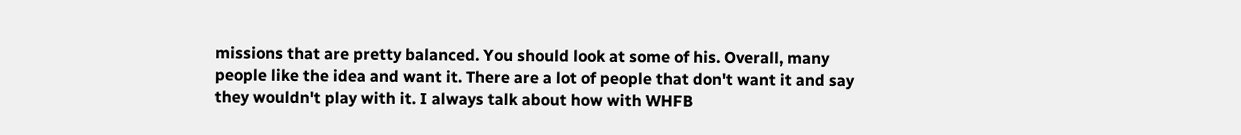missions that are pretty balanced. You should look at some of his. Overall, many people like the idea and want it. There are a lot of people that don't want it and say they wouldn't play with it. I always talk about how with WHFB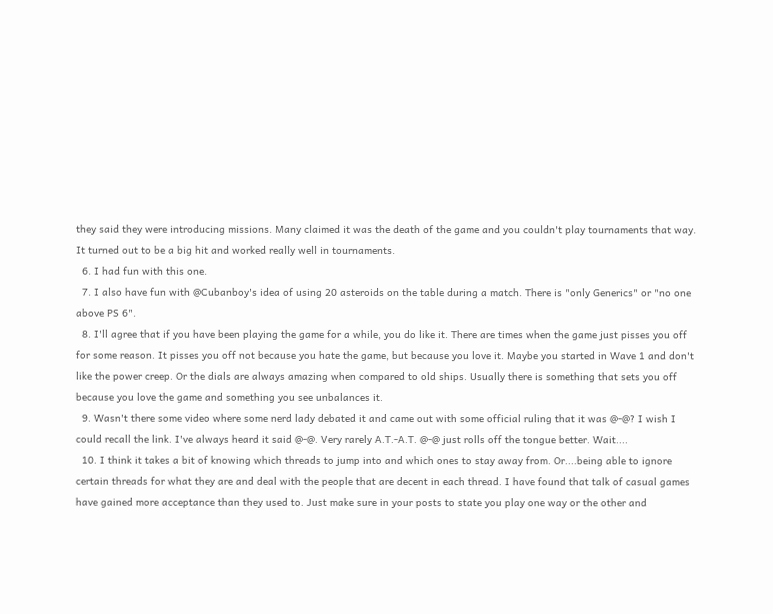they said they were introducing missions. Many claimed it was the death of the game and you couldn't play tournaments that way. It turned out to be a big hit and worked really well in tournaments.
  6. I had fun with this one.
  7. I also have fun with @Cubanboy's idea of using 20 asteroids on the table during a match. There is "only Generics" or "no one above PS 6".
  8. I'll agree that if you have been playing the game for a while, you do like it. There are times when the game just pisses you off for some reason. It pisses you off not because you hate the game, but because you love it. Maybe you started in Wave 1 and don't like the power creep. Or the dials are always amazing when compared to old ships. Usually there is something that sets you off because you love the game and something you see unbalances it.
  9. Wasn't there some video where some nerd lady debated it and came out with some official ruling that it was @-@? I wish I could recall the link. I've always heard it said @-@. Very rarely A.T.-A.T. @-@ just rolls off the tongue better. Wait....
  10. I think it takes a bit of knowing which threads to jump into and which ones to stay away from. Or....being able to ignore certain threads for what they are and deal with the people that are decent in each thread. I have found that talk of casual games have gained more acceptance than they used to. Just make sure in your posts to state you play one way or the other and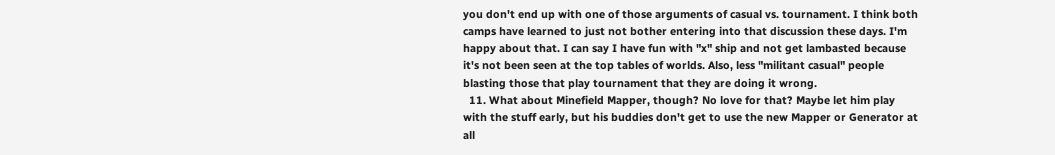you don't end up with one of those arguments of casual vs. tournament. I think both camps have learned to just not bother entering into that discussion these days. I'm happy about that. I can say I have fun with "x" ship and not get lambasted because it's not been seen at the top tables of worlds. Also, less "militant casual" people blasting those that play tournament that they are doing it wrong.
  11. What about Minefield Mapper, though? No love for that? Maybe let him play with the stuff early, but his buddies don't get to use the new Mapper or Generator at all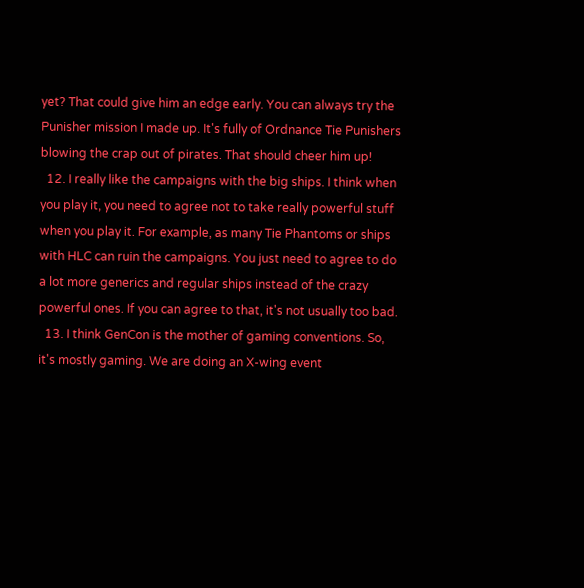yet? That could give him an edge early. You can always try the Punisher mission I made up. It's fully of Ordnance Tie Punishers blowing the crap out of pirates. That should cheer him up!
  12. I really like the campaigns with the big ships. I think when you play it, you need to agree not to take really powerful stuff when you play it. For example, as many Tie Phantoms or ships with HLC can ruin the campaigns. You just need to agree to do a lot more generics and regular ships instead of the crazy powerful ones. If you can agree to that, it's not usually too bad.
  13. I think GenCon is the mother of gaming conventions. So, it's mostly gaming. We are doing an X-wing event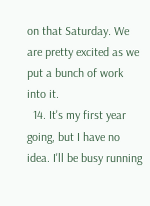on that Saturday. We are pretty excited as we put a bunch of work into it.
  14. It's my first year going, but I have no idea. I'll be busy running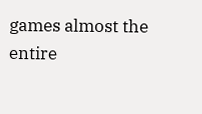games almost the entire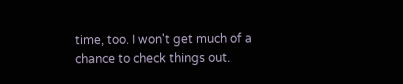time, too. I won't get much of a chance to check things out.